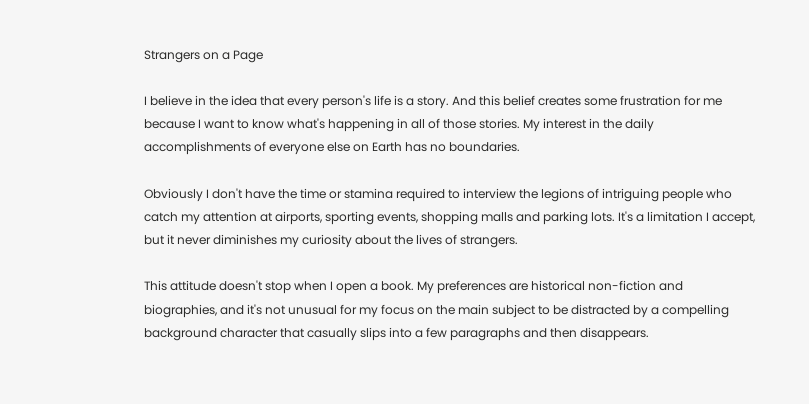Strangers on a Page

I believe in the idea that every person's life is a story. And this belief creates some frustration for me because I want to know what's happening in all of those stories. My interest in the daily accomplishments of everyone else on Earth has no boundaries.

Obviously I don't have the time or stamina required to interview the legions of intriguing people who catch my attention at airports, sporting events, shopping malls and parking lots. It's a limitation I accept, but it never diminishes my curiosity about the lives of strangers.

This attitude doesn't stop when I open a book. My preferences are historical non-fiction and biographies, and it's not unusual for my focus on the main subject to be distracted by a compelling background character that casually slips into a few paragraphs and then disappears.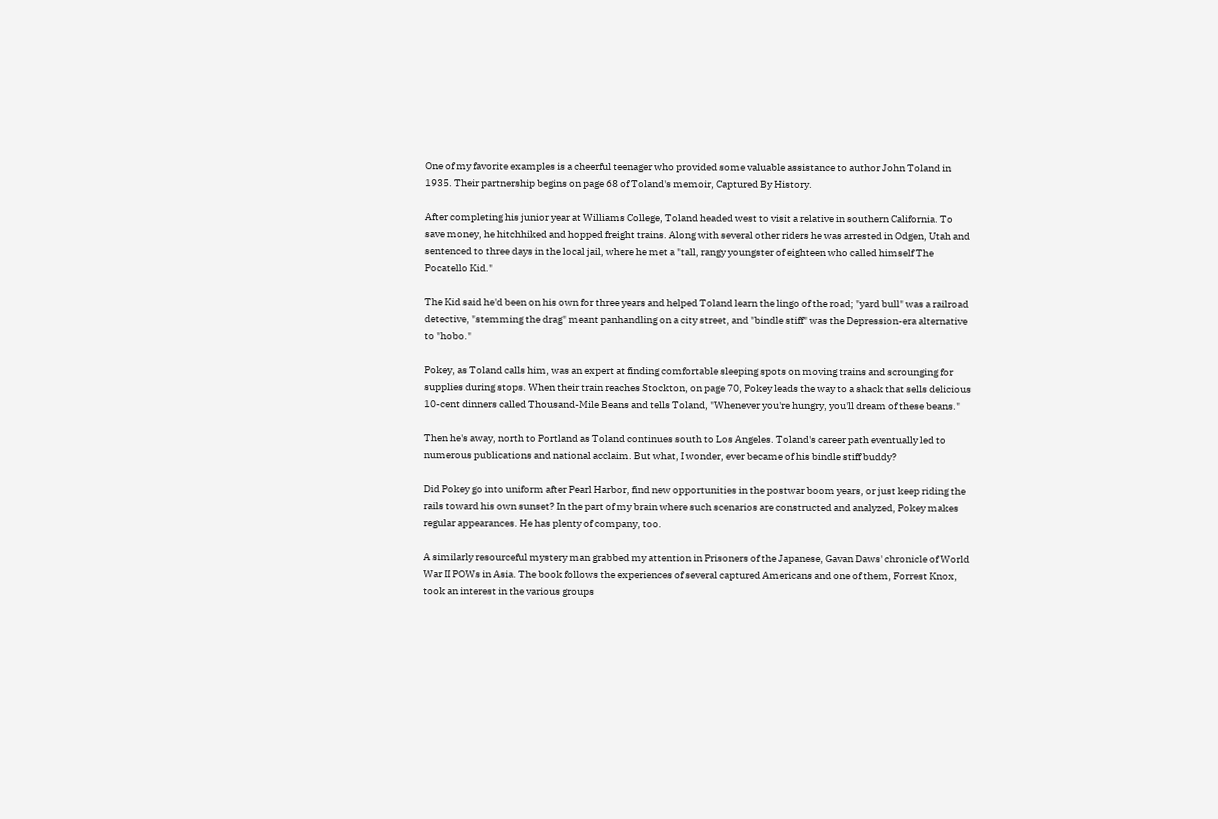One of my favorite examples is a cheerful teenager who provided some valuable assistance to author John Toland in 1935. Their partnership begins on page 68 of Toland's memoir, Captured By History.

After completing his junior year at Williams College, Toland headed west to visit a relative in southern California. To save money, he hitchhiked and hopped freight trains. Along with several other riders he was arrested in Odgen, Utah and sentenced to three days in the local jail, where he met a "tall, rangy youngster of eighteen who called himself The Pocatello Kid."

The Kid said he'd been on his own for three years and helped Toland learn the lingo of the road; "yard bull" was a railroad detective, "stemming the drag" meant panhandling on a city street, and "bindle stiff" was the Depression-era alternative to "hobo."

Pokey, as Toland calls him, was an expert at finding comfortable sleeping spots on moving trains and scrounging for supplies during stops. When their train reaches Stockton, on page 70, Pokey leads the way to a shack that sells delicious 10-cent dinners called Thousand-Mile Beans and tells Toland, "Whenever you're hungry, you'll dream of these beans."

Then he's away, north to Portland as Toland continues south to Los Angeles. Toland's career path eventually led to numerous publications and national acclaim. But what, I wonder, ever became of his bindle stiff buddy?

Did Pokey go into uniform after Pearl Harbor, find new opportunities in the postwar boom years, or just keep riding the rails toward his own sunset? In the part of my brain where such scenarios are constructed and analyzed, Pokey makes regular appearances. He has plenty of company, too.

A similarly resourceful mystery man grabbed my attention in Prisoners of the Japanese, Gavan Daws' chronicle of World War II POWs in Asia. The book follows the experiences of several captured Americans and one of them, Forrest Knox, took an interest in the various groups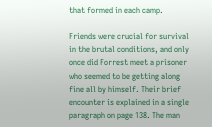that formed in each camp.

Friends were crucial for survival in the brutal conditions, and only once did Forrest meet a prisoner who seemed to be getting along fine all by himself. Their brief encounter is explained in a single paragraph on page 138. The man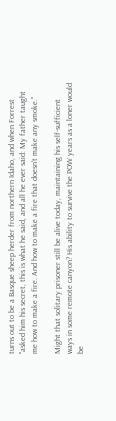turns out to be a Basque sheep herder from northern Idaho, and when Forrest "asked him his secret, this is what he said, and all he ever said: My father taught me how to make a fire. And how to make a fire that doesn't make any smoke."

Might that solitary prisoner still be alive today, maintaining his self-sufficient ways in some remote canyon? His ability to survive the POW years as a loner would be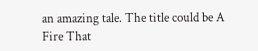an amazing tale. The title could be A Fire That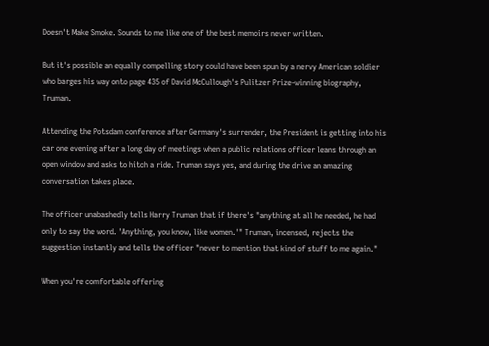Doesn't Make Smoke. Sounds to me like one of the best memoirs never written.

But it's possible an equally compelling story could have been spun by a nervy American soldier who barges his way onto page 435 of David McCullough's Pulitzer Prize-winning biography, Truman.

Attending the Potsdam conference after Germany's surrender, the President is getting into his car one evening after a long day of meetings when a public relations officer leans through an open window and asks to hitch a ride. Truman says yes, and during the drive an amazing conversation takes place.

The officer unabashedly tells Harry Truman that if there's "anything at all he needed, he had only to say the word. 'Anything, you know, like women.'" Truman, incensed, rejects the suggestion instantly and tells the officer "never to mention that kind of stuff to me again."

When you're comfortable offering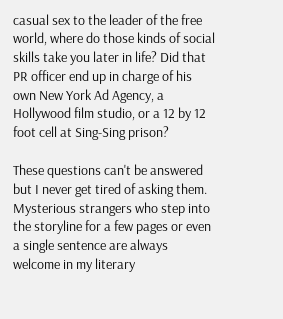casual sex to the leader of the free world, where do those kinds of social skills take you later in life? Did that PR officer end up in charge of his own New York Ad Agency, a Hollywood film studio, or a 12 by 12 foot cell at Sing-Sing prison?

These questions can't be answered but I never get tired of asking them. Mysterious strangers who step into the storyline for a few pages or even a single sentence are always welcome in my literary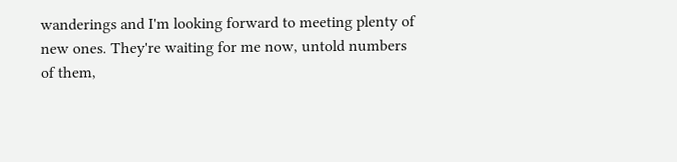wanderings and I'm looking forward to meeting plenty of new ones. They're waiting for me now, untold numbers of them,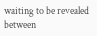waiting to be revealed between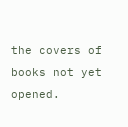the covers of books not yet opened.